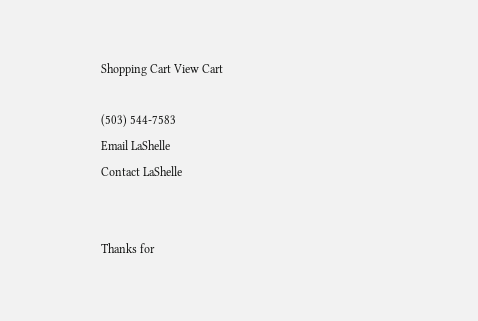Shopping Cart View Cart

(503) 544-7583
Email LaShelle
Contact LaShelle


Thanks for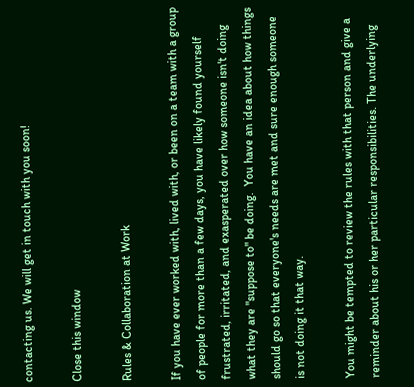contacting us. We will get in touch with you soon!

Close this window

Rules & Collaboration at Work

If you have ever worked with, lived with, or been on a team with a group of people for more than a few days, you have likely found yourself frustrated, irritated, and exasperated over how someone isn't doing what they are "suppose to" be doing.  You have an idea about how things should go so that everyone's needs are met and sure enough someone is not doing it that way.

You might be tempted to review the rules with that person and give a reminder about his or her particular responsibilities. The underlying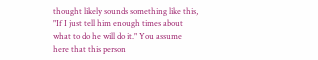thought likely sounds something like this, "If I just tell him enough times about what to do he will do it." You assume here that this person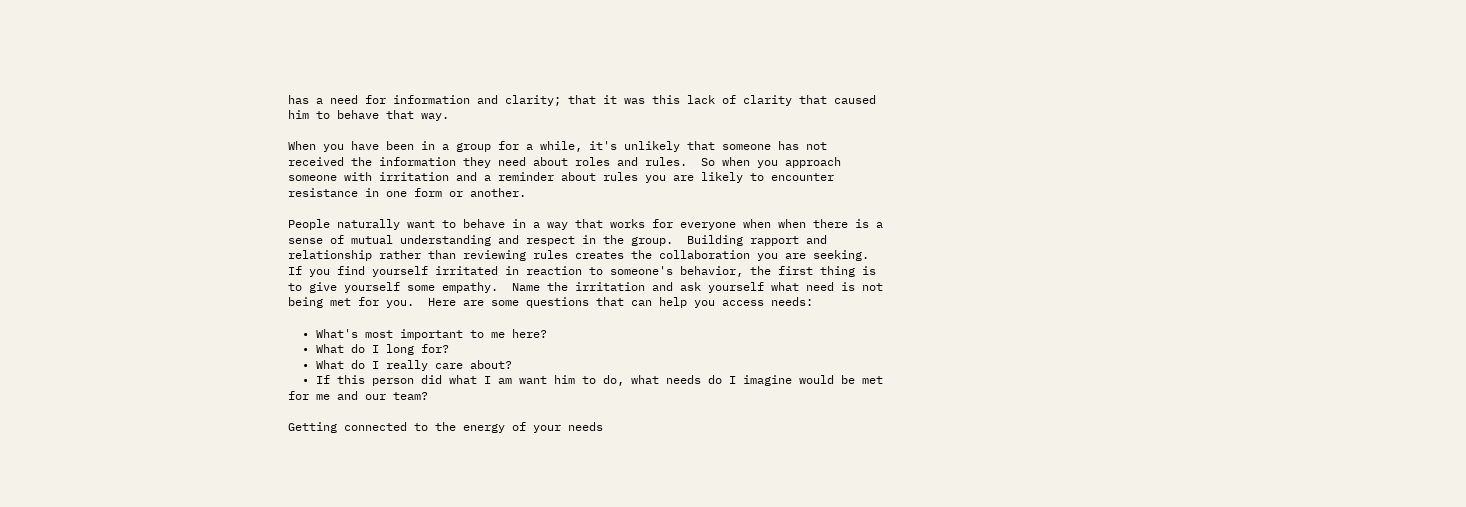has a need for information and clarity; that it was this lack of clarity that caused him to behave that way.

When you have been in a group for a while, it's unlikely that someone has not received the information they need about roles and rules.  So when you approach someone with irritation and a reminder about rules you are likely to encounter resistance in one form or another.

People naturally want to behave in a way that works for everyone when when there is a sense of mutual understanding and respect in the group.  Building rapport and relationship rather than reviewing rules creates the collaboration you are seeking.  If you find yourself irritated in reaction to someone's behavior, the first thing is to give yourself some empathy.  Name the irritation and ask yourself what need is not being met for you.  Here are some questions that can help you access needs:

  • What's most important to me here?
  • What do I long for?
  • What do I really care about?
  • If this person did what I am want him to do, what needs do I imagine would be met for me and our team?

Getting connected to the energy of your needs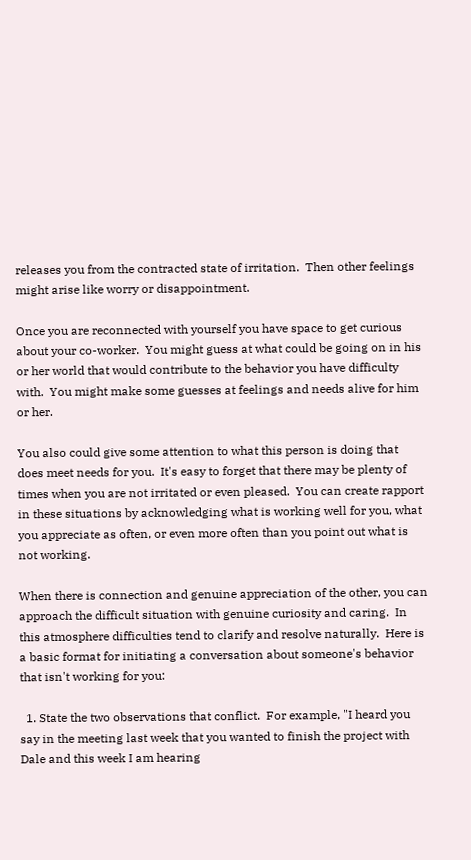releases you from the contracted state of irritation.  Then other feelings might arise like worry or disappointment.

Once you are reconnected with yourself you have space to get curious about your co-worker.  You might guess at what could be going on in his or her world that would contribute to the behavior you have difficulty with.  You might make some guesses at feelings and needs alive for him or her.

You also could give some attention to what this person is doing that does meet needs for you.  It's easy to forget that there may be plenty of times when you are not irritated or even pleased.  You can create rapport in these situations by acknowledging what is working well for you, what you appreciate as often, or even more often than you point out what is not working.

When there is connection and genuine appreciation of the other, you can approach the difficult situation with genuine curiosity and caring.  In this atmosphere difficulties tend to clarify and resolve naturally.  Here is a basic format for initiating a conversation about someone's behavior that isn't working for you:

  1. State the two observations that conflict.  For example, "I heard you say in the meeting last week that you wanted to finish the project with Dale and this week I am hearing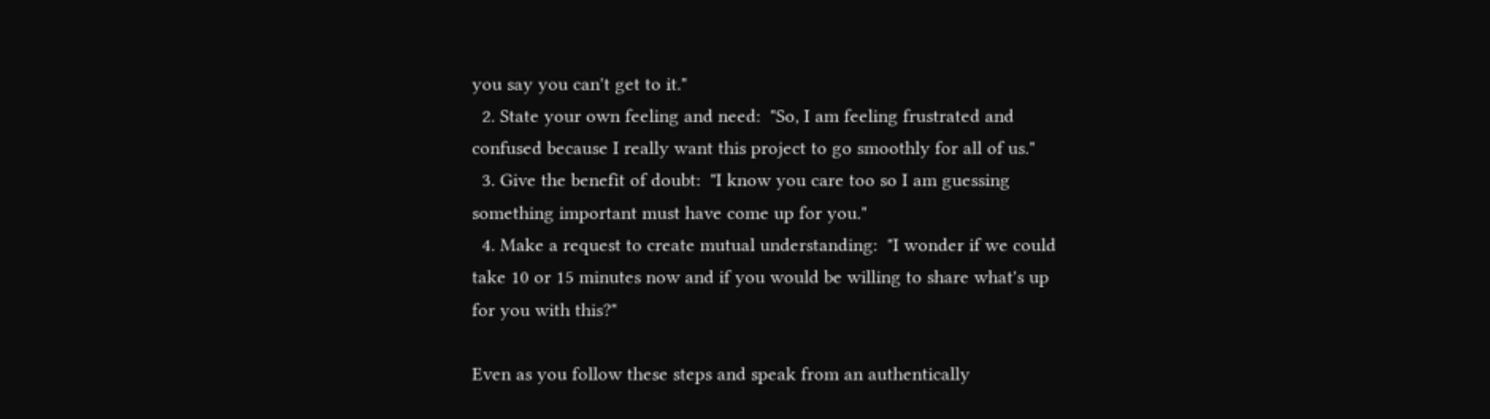you say you can't get to it."
  2. State your own feeling and need:  "So, I am feeling frustrated and confused because I really want this project to go smoothly for all of us."
  3. Give the benefit of doubt:  "I know you care too so I am guessing something important must have come up for you."
  4. Make a request to create mutual understanding:  "I wonder if we could take 10 or 15 minutes now and if you would be willing to share what's up for you with this?"

Even as you follow these steps and speak from an authentically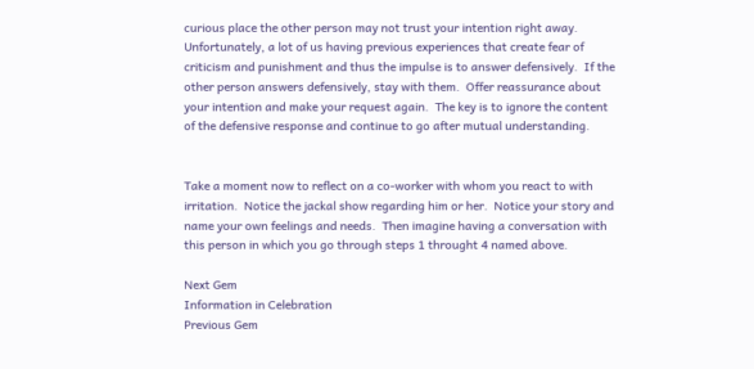curious place the other person may not trust your intention right away.  Unfortunately, a lot of us having previous experiences that create fear of criticism and punishment and thus the impulse is to answer defensively.  If the other person answers defensively, stay with them.  Offer reassurance about your intention and make your request again.  The key is to ignore the content of the defensive response and continue to go after mutual understanding.


Take a moment now to reflect on a co-worker with whom you react to with irritation.  Notice the jackal show regarding him or her.  Notice your story and name your own feelings and needs.  Then imagine having a conversation with this person in which you go through steps 1 throught 4 named above.

Next Gem
Information in Celebration
Previous Gem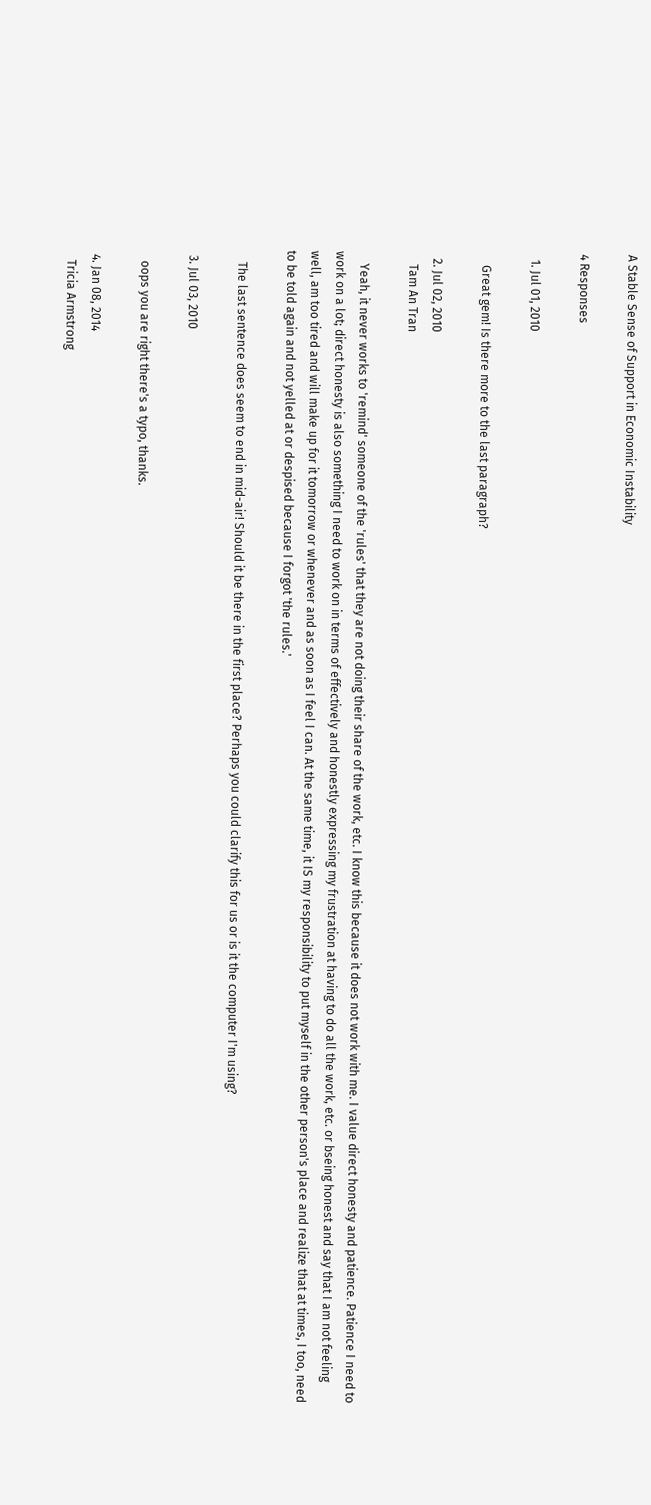A Stable Sense of Support in Economic Instability

4 Responses

  1. Jul 01, 2010

    Great gem! Is there more to the last paragraph?

  2. Jul 02, 2010
    Tam An Tran

    Yeah, it never works to 'remind' someone of the 'rules' that they are not doing their share of the work, etc. I know this because it does not work with me. I value direct honesty and patience. Patience I need to work on a lot; direct honesty is also something I need to work on in terms of effectively and honestly expressing my frustration at having to do all the work, etc. or bseing honest and say that I am not feeling well, am too tired and will make up for it tomorrow or whenever and as soon as I feel I can. At the same time, it IS my responsibility to put myself in the other person's place and realize that at times, I too, need to be told again and not yelled at or despised because I forgot 'the rules.'

    The last sentence does seem to end in mid-air! Should it be there in the first place? Perhaps you could clarify this for us or is it the computer I'm using?

  3. Jul 03, 2010

    oops you are right there's a typo, thanks.

  4. Jan 08, 2014
    Tricia Armstrong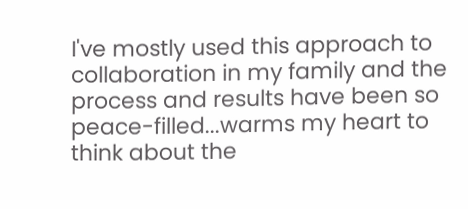I've mostly used this approach to collaboration in my family and the process and results have been so peace-filled...warms my heart to think about the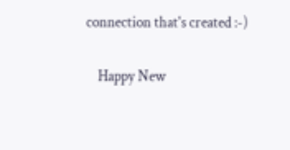connection that's created :-)

    Happy New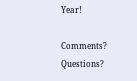Year!

Comments? Questions?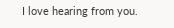I love hearing from you.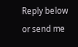Reply below or send me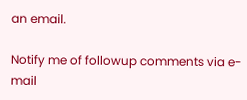an email.

Notify me of followup comments via e-mail